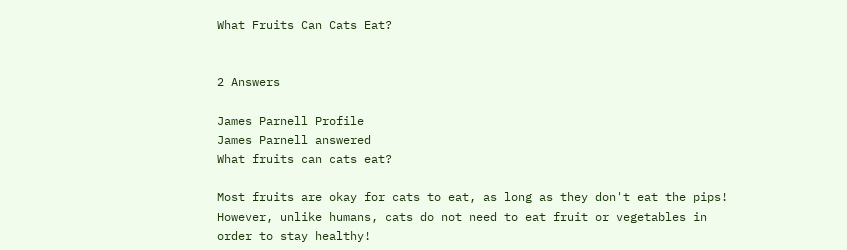What Fruits Can Cats Eat?


2 Answers

James Parnell Profile
James Parnell answered
What fruits can cats eat?

Most fruits are okay for cats to eat, as long as they don't eat the pips! However, unlike humans, cats do not need to eat fruit or vegetables in order to stay healthy!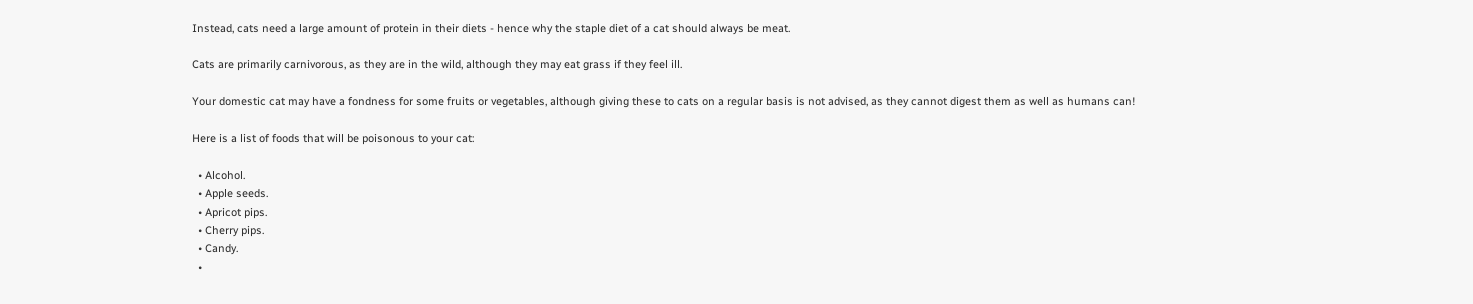Instead, cats need a large amount of protein in their diets - hence why the staple diet of a cat should always be meat.

Cats are primarily carnivorous, as they are in the wild, although they may eat grass if they feel ill.

Your domestic cat may have a fondness for some fruits or vegetables, although giving these to cats on a regular basis is not advised, as they cannot digest them as well as humans can!

Here is a list of foods that will be poisonous to your cat:

  • Alcohol.
  • Apple seeds.
  • Apricot pips.
  • Cherry pips.
  • Candy.
  •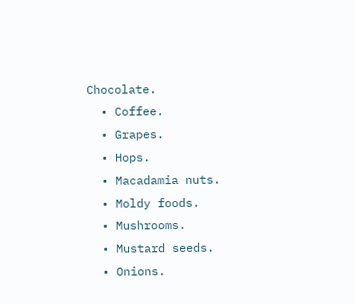Chocolate.
  • Coffee.
  • Grapes.
  • Hops.
  • Macadamia nuts.
  • Moldy foods.
  • Mushrooms.
  • Mustard seeds.
  • Onions.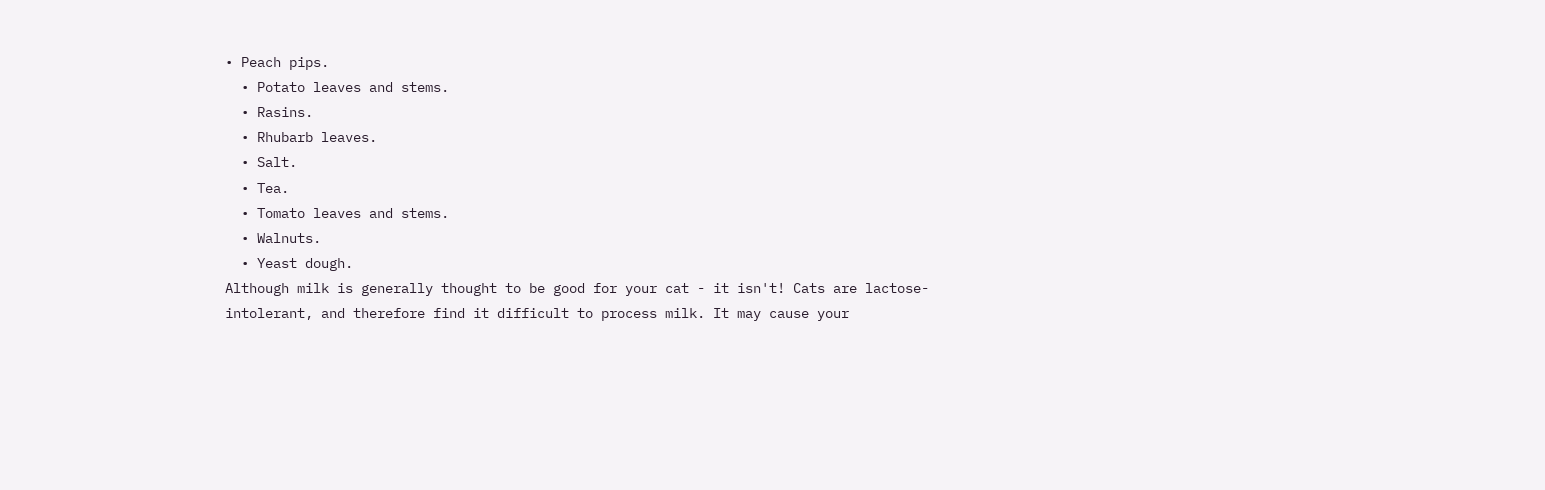• Peach pips.
  • Potato leaves and stems.
  • Rasins.
  • Rhubarb leaves.
  • Salt.
  • Tea.
  • Tomato leaves and stems.
  • Walnuts.
  • Yeast dough.
Although milk is generally thought to be good for your cat - it isn't! Cats are lactose-intolerant, and therefore find it difficult to process milk. It may cause your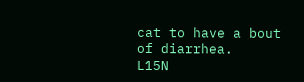cat to have a bout of diarrhea.
L15N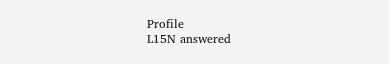Profile
L15N answered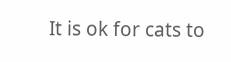It is ok for cats to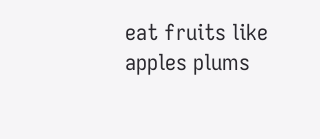eat fruits like apples plums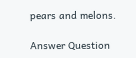pears and melons.

Answer Question